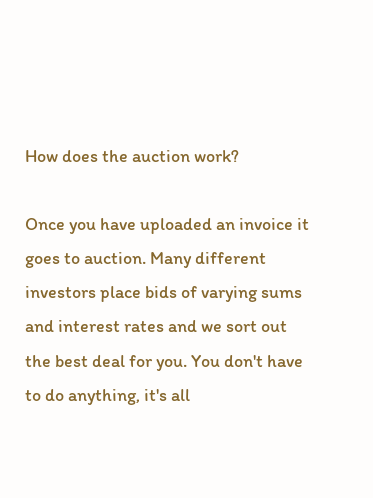How does the auction work?

Once you have uploaded an invoice it goes to auction. Many different investors place bids of varying sums and interest rates and we sort out the best deal for you. You don't have to do anything, it's all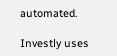automated.

Investly uses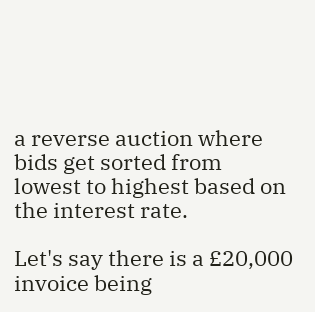a reverse auction where bids get sorted from lowest to highest based on the interest rate.

Let's say there is a £20,000 invoice being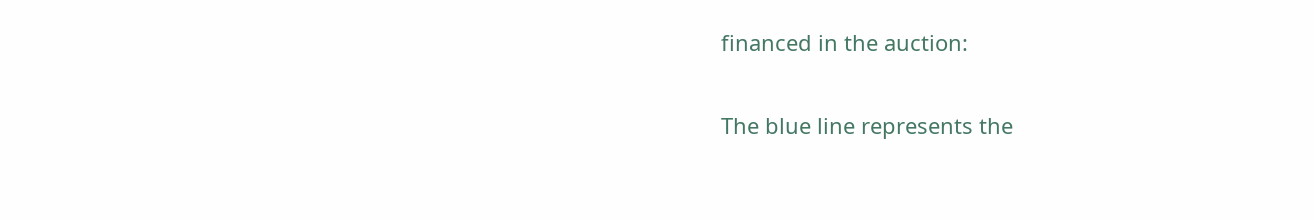financed in the auction:

The blue line represents the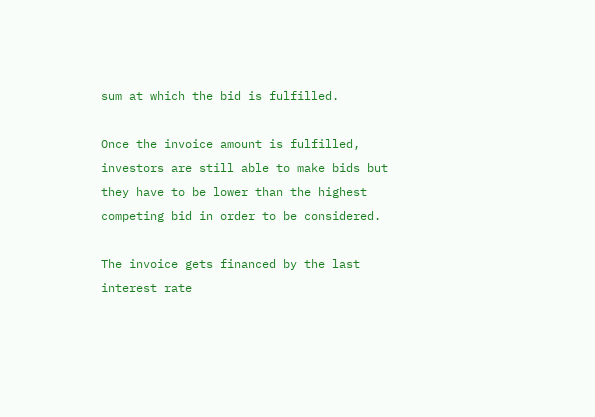sum at which the bid is fulfilled.

Once the invoice amount is fulfilled, investors are still able to make bids but they have to be lower than the highest competing bid in order to be considered.

The invoice gets financed by the last interest rate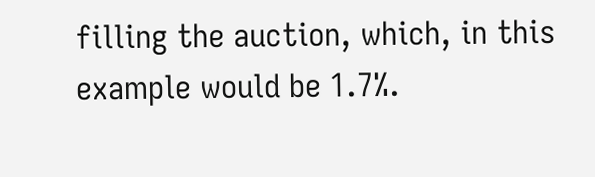filling the auction, which, in this example would be 1.7%.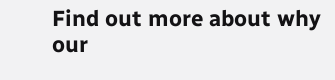Find out more about why our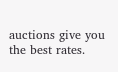auctions give you the best rates.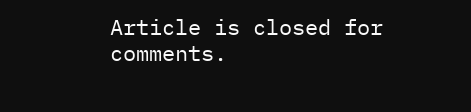Article is closed for comments.